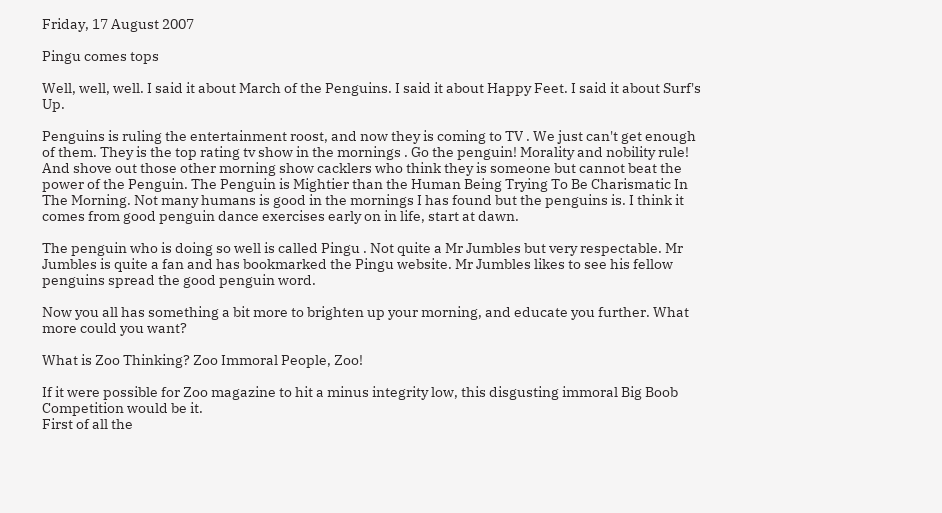Friday, 17 August 2007

Pingu comes tops

Well, well, well. I said it about March of the Penguins. I said it about Happy Feet. I said it about Surf's Up.

Penguins is ruling the entertainment roost, and now they is coming to TV . We just can't get enough of them. They is the top rating tv show in the mornings . Go the penguin! Morality and nobility rule! And shove out those other morning show cacklers who think they is someone but cannot beat the power of the Penguin. The Penguin is Mightier than the Human Being Trying To Be Charismatic In The Morning. Not many humans is good in the mornings I has found but the penguins is. I think it comes from good penguin dance exercises early on in life, start at dawn.

The penguin who is doing so well is called Pingu . Not quite a Mr Jumbles but very respectable. Mr Jumbles is quite a fan and has bookmarked the Pingu website. Mr Jumbles likes to see his fellow penguins spread the good penguin word.

Now you all has something a bit more to brighten up your morning, and educate you further. What more could you want?

What is Zoo Thinking? Zoo Immoral People, Zoo!

If it were possible for Zoo magazine to hit a minus integrity low, this disgusting immoral Big Boob Competition would be it.
First of all the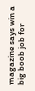magazine says win a big boob job for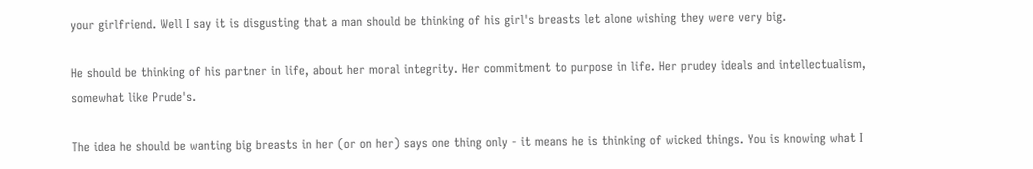your girlfriend. Well I say it is disgusting that a man should be thinking of his girl's breasts let alone wishing they were very big.

He should be thinking of his partner in life, about her moral integrity. Her commitment to purpose in life. Her prudey ideals and intellectualism, somewhat like Prude's.

The idea he should be wanting big breasts in her (or on her) says one thing only - it means he is thinking of wicked things. You is knowing what I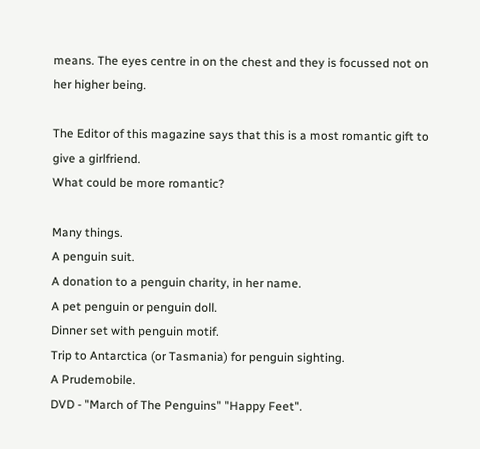means. The eyes centre in on the chest and they is focussed not on her higher being.

The Editor of this magazine says that this is a most romantic gift to give a girlfriend.
What could be more romantic?

Many things.
A penguin suit.
A donation to a penguin charity, in her name.
A pet penguin or penguin doll.
Dinner set with penguin motif.
Trip to Antarctica (or Tasmania) for penguin sighting.
A Prudemobile.
DVD - "March of The Penguins" "Happy Feet".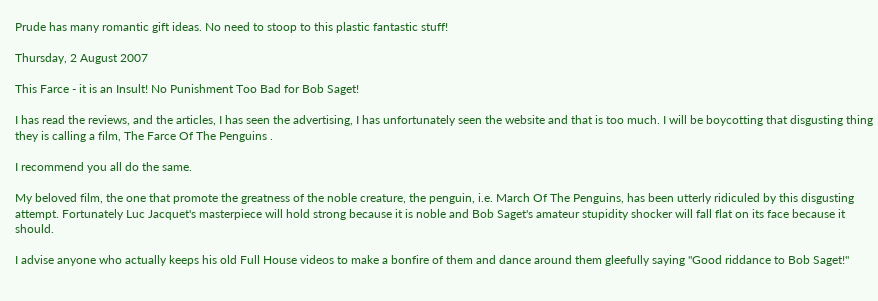Prude has many romantic gift ideas. No need to stoop to this plastic fantastic stuff!

Thursday, 2 August 2007

This Farce - it is an Insult! No Punishment Too Bad for Bob Saget!

I has read the reviews, and the articles, I has seen the advertising, I has unfortunately seen the website and that is too much. I will be boycotting that disgusting thing they is calling a film, The Farce Of The Penguins .

I recommend you all do the same.

My beloved film, the one that promote the greatness of the noble creature, the penguin, i.e. March Of The Penguins, has been utterly ridiculed by this disgusting attempt. Fortunately Luc Jacquet's masterpiece will hold strong because it is noble and Bob Saget's amateur stupidity shocker will fall flat on its face because it should.

I advise anyone who actually keeps his old Full House videos to make a bonfire of them and dance around them gleefully saying "Good riddance to Bob Saget!"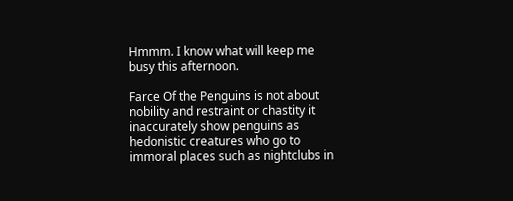Hmmm. I know what will keep me busy this afternoon.

Farce Of the Penguins is not about nobility and restraint or chastity it inaccurately show penguins as hedonistic creatures who go to immoral places such as nightclubs in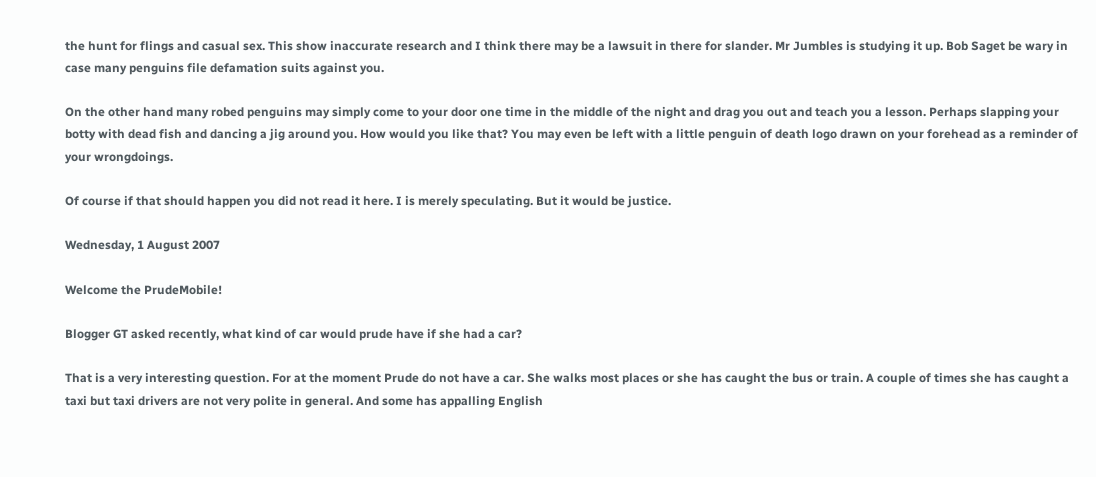the hunt for flings and casual sex. This show inaccurate research and I think there may be a lawsuit in there for slander. Mr Jumbles is studying it up. Bob Saget be wary in case many penguins file defamation suits against you.

On the other hand many robed penguins may simply come to your door one time in the middle of the night and drag you out and teach you a lesson. Perhaps slapping your botty with dead fish and dancing a jig around you. How would you like that? You may even be left with a little penguin of death logo drawn on your forehead as a reminder of your wrongdoings.

Of course if that should happen you did not read it here. I is merely speculating. But it would be justice.

Wednesday, 1 August 2007

Welcome the PrudeMobile!

Blogger GT asked recently, what kind of car would prude have if she had a car?

That is a very interesting question. For at the moment Prude do not have a car. She walks most places or she has caught the bus or train. A couple of times she has caught a taxi but taxi drivers are not very polite in general. And some has appalling English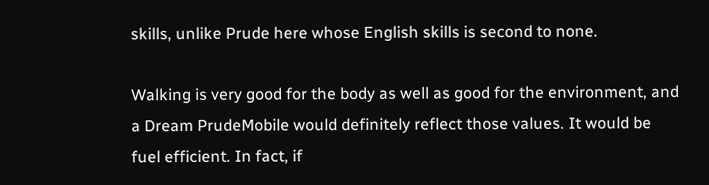skills, unlike Prude here whose English skills is second to none.

Walking is very good for the body as well as good for the environment, and a Dream PrudeMobile would definitely reflect those values. It would be fuel efficient. In fact, if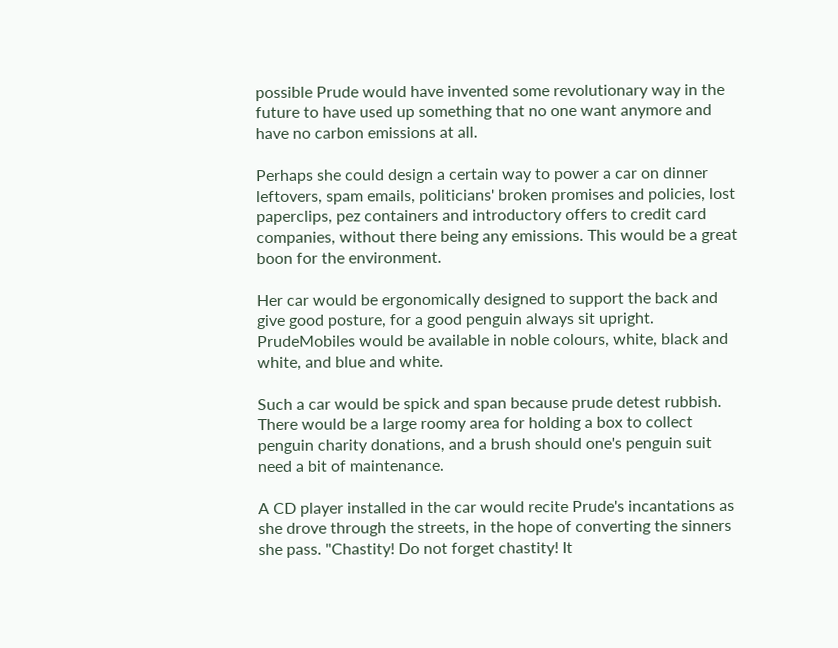possible Prude would have invented some revolutionary way in the future to have used up something that no one want anymore and have no carbon emissions at all.

Perhaps she could design a certain way to power a car on dinner leftovers, spam emails, politicians' broken promises and policies, lost paperclips, pez containers and introductory offers to credit card companies, without there being any emissions. This would be a great boon for the environment.

Her car would be ergonomically designed to support the back and give good posture, for a good penguin always sit upright. PrudeMobiles would be available in noble colours, white, black and white, and blue and white.

Such a car would be spick and span because prude detest rubbish. There would be a large roomy area for holding a box to collect penguin charity donations, and a brush should one's penguin suit need a bit of maintenance.

A CD player installed in the car would recite Prude's incantations as she drove through the streets, in the hope of converting the sinners she pass. "Chastity! Do not forget chastity! It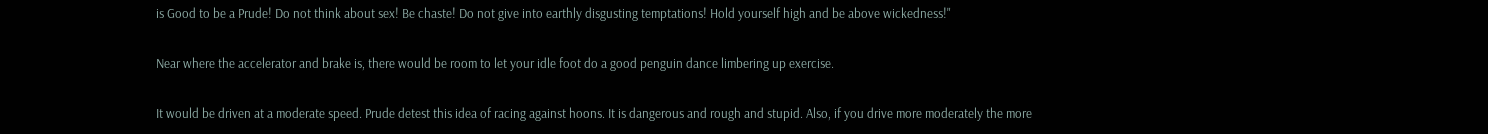is Good to be a Prude! Do not think about sex! Be chaste! Do not give into earthly disgusting temptations! Hold yourself high and be above wickedness!"

Near where the accelerator and brake is, there would be room to let your idle foot do a good penguin dance limbering up exercise.

It would be driven at a moderate speed. Prude detest this idea of racing against hoons. It is dangerous and rough and stupid. Also, if you drive more moderately the more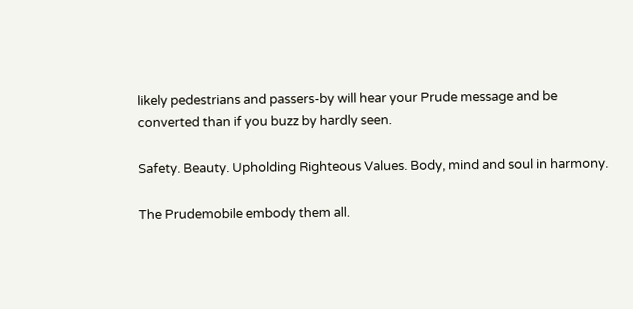likely pedestrians and passers-by will hear your Prude message and be converted than if you buzz by hardly seen.

Safety. Beauty. Upholding Righteous Values. Body, mind and soul in harmony.

The Prudemobile embody them all.